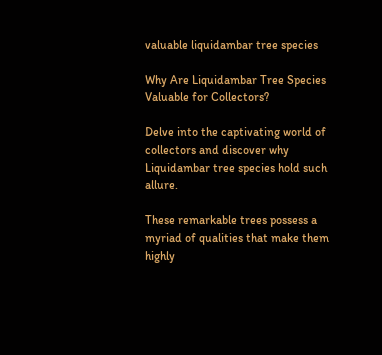valuable liquidambar tree species

Why Are Liquidambar Tree Species Valuable for Collectors?

Delve into the captivating world of collectors and discover why Liquidambar tree species hold such allure.

These remarkable trees possess a myriad of qualities that make them highly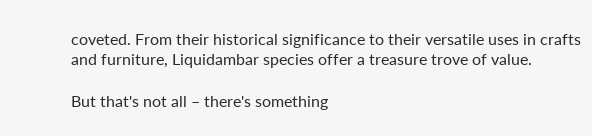coveted. From their historical significance to their versatile uses in crafts and furniture, Liquidambar species offer a treasure trove of value.

But that's not all – there's something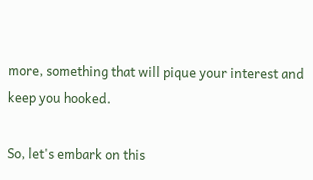more, something that will pique your interest and keep you hooked.

So, let's embark on this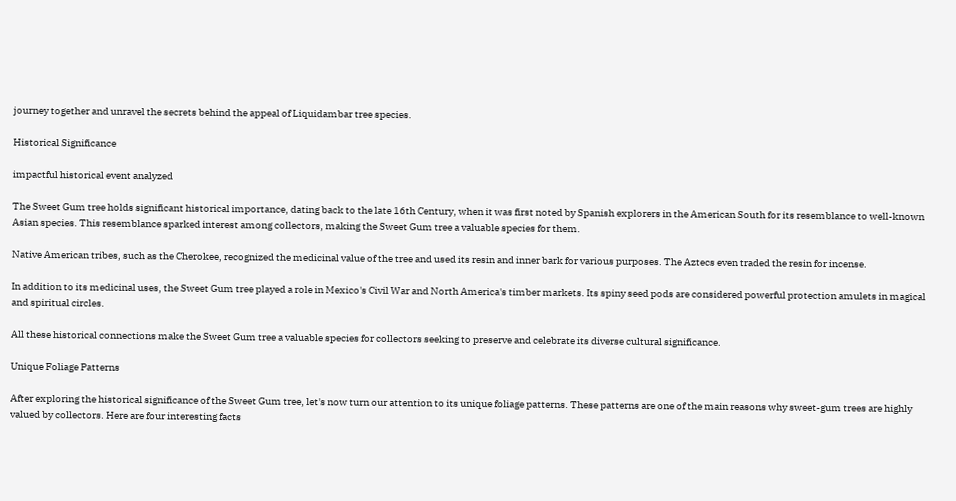journey together and unravel the secrets behind the appeal of Liquidambar tree species.

Historical Significance

impactful historical event analyzed

The Sweet Gum tree holds significant historical importance, dating back to the late 16th Century, when it was first noted by Spanish explorers in the American South for its resemblance to well-known Asian species. This resemblance sparked interest among collectors, making the Sweet Gum tree a valuable species for them.

Native American tribes, such as the Cherokee, recognized the medicinal value of the tree and used its resin and inner bark for various purposes. The Aztecs even traded the resin for incense.

In addition to its medicinal uses, the Sweet Gum tree played a role in Mexico's Civil War and North America's timber markets. Its spiny seed pods are considered powerful protection amulets in magical and spiritual circles.

All these historical connections make the Sweet Gum tree a valuable species for collectors seeking to preserve and celebrate its diverse cultural significance.

Unique Foliage Patterns

After exploring the historical significance of the Sweet Gum tree, let's now turn our attention to its unique foliage patterns. These patterns are one of the main reasons why sweet-gum trees are highly valued by collectors. Here are four interesting facts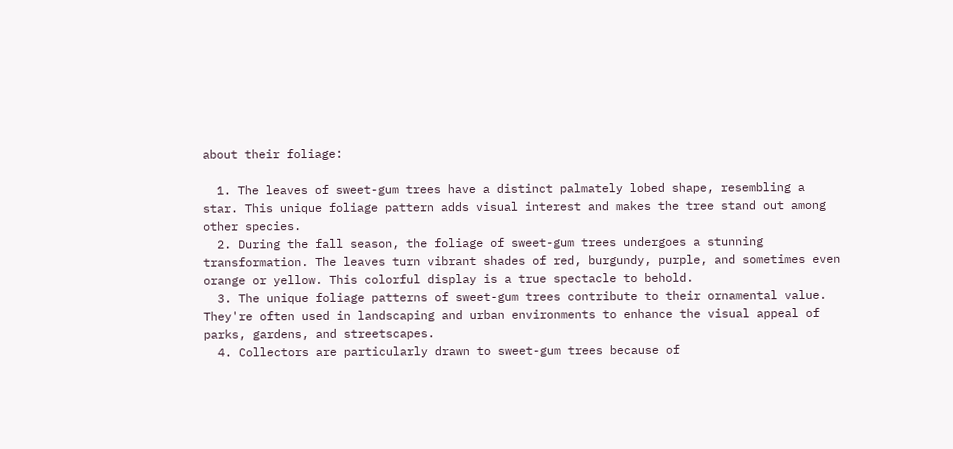about their foliage:

  1. The leaves of sweet-gum trees have a distinct palmately lobed shape, resembling a star. This unique foliage pattern adds visual interest and makes the tree stand out among other species.
  2. During the fall season, the foliage of sweet-gum trees undergoes a stunning transformation. The leaves turn vibrant shades of red, burgundy, purple, and sometimes even orange or yellow. This colorful display is a true spectacle to behold.
  3. The unique foliage patterns of sweet-gum trees contribute to their ornamental value. They're often used in landscaping and urban environments to enhance the visual appeal of parks, gardens, and streetscapes.
  4. Collectors are particularly drawn to sweet-gum trees because of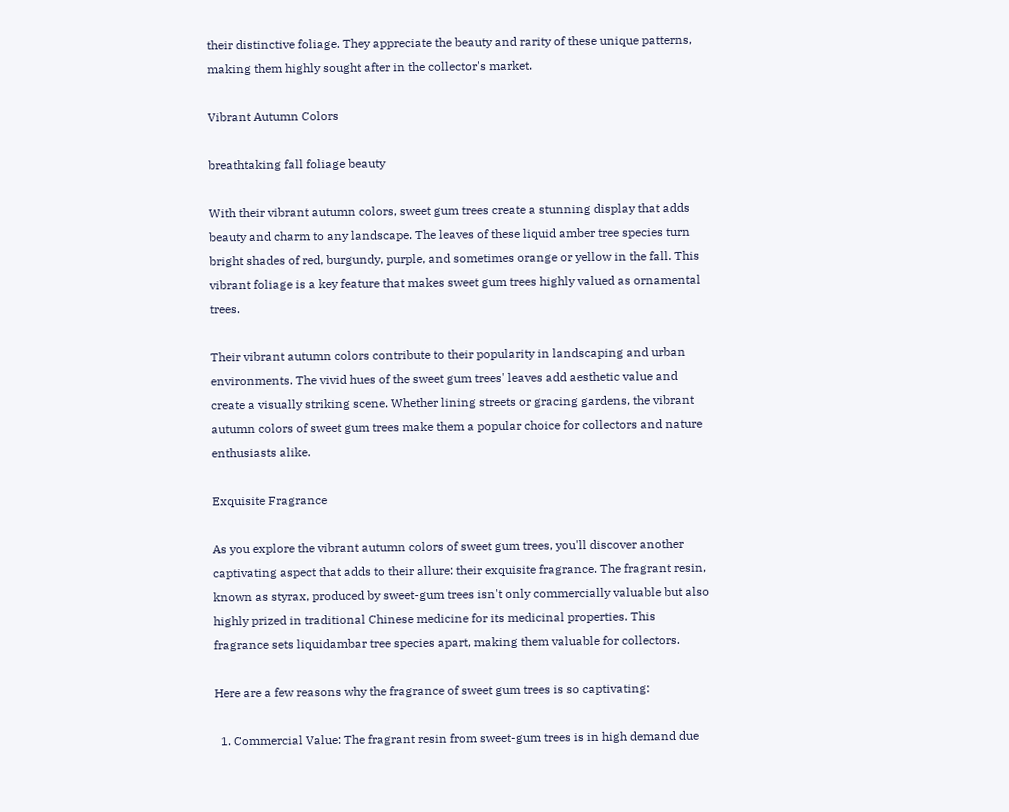their distinctive foliage. They appreciate the beauty and rarity of these unique patterns, making them highly sought after in the collector's market.

Vibrant Autumn Colors

breathtaking fall foliage beauty

With their vibrant autumn colors, sweet gum trees create a stunning display that adds beauty and charm to any landscape. The leaves of these liquid amber tree species turn bright shades of red, burgundy, purple, and sometimes orange or yellow in the fall. This vibrant foliage is a key feature that makes sweet gum trees highly valued as ornamental trees.

Their vibrant autumn colors contribute to their popularity in landscaping and urban environments. The vivid hues of the sweet gum trees' leaves add aesthetic value and create a visually striking scene. Whether lining streets or gracing gardens, the vibrant autumn colors of sweet gum trees make them a popular choice for collectors and nature enthusiasts alike.

Exquisite Fragrance

As you explore the vibrant autumn colors of sweet gum trees, you'll discover another captivating aspect that adds to their allure: their exquisite fragrance. The fragrant resin, known as styrax, produced by sweet-gum trees isn't only commercially valuable but also highly prized in traditional Chinese medicine for its medicinal properties. This fragrance sets liquidambar tree species apart, making them valuable for collectors.

Here are a few reasons why the fragrance of sweet gum trees is so captivating:

  1. Commercial Value: The fragrant resin from sweet-gum trees is in high demand due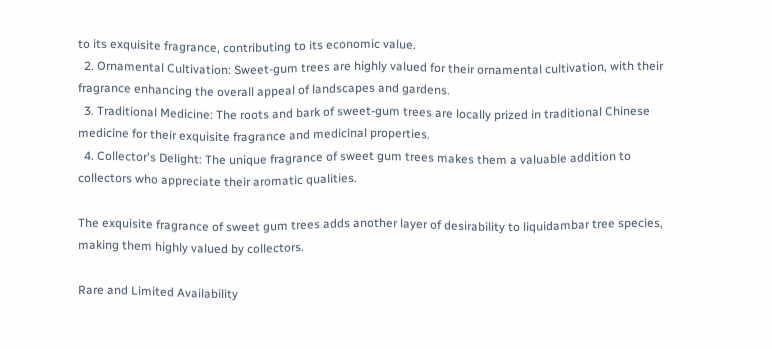to its exquisite fragrance, contributing to its economic value.
  2. Ornamental Cultivation: Sweet-gum trees are highly valued for their ornamental cultivation, with their fragrance enhancing the overall appeal of landscapes and gardens.
  3. Traditional Medicine: The roots and bark of sweet-gum trees are locally prized in traditional Chinese medicine for their exquisite fragrance and medicinal properties.
  4. Collector's Delight: The unique fragrance of sweet gum trees makes them a valuable addition to collectors who appreciate their aromatic qualities.

The exquisite fragrance of sweet gum trees adds another layer of desirability to liquidambar tree species, making them highly valued by collectors.

Rare and Limited Availability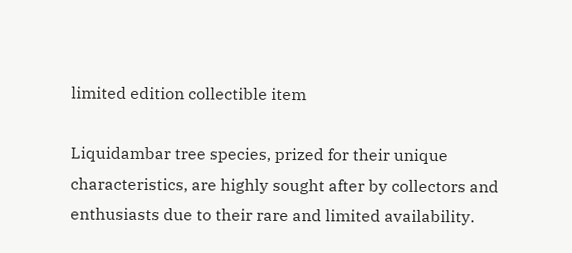limited edition collectible item

Liquidambar tree species, prized for their unique characteristics, are highly sought after by collectors and enthusiasts due to their rare and limited availability.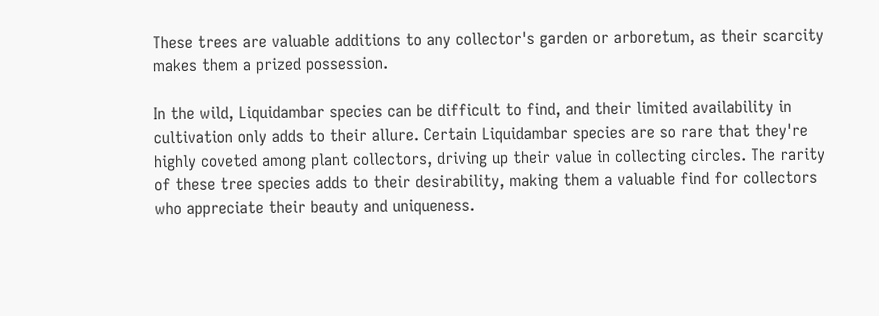These trees are valuable additions to any collector's garden or arboretum, as their scarcity makes them a prized possession.

In the wild, Liquidambar species can be difficult to find, and their limited availability in cultivation only adds to their allure. Certain Liquidambar species are so rare that they're highly coveted among plant collectors, driving up their value in collecting circles. The rarity of these tree species adds to their desirability, making them a valuable find for collectors who appreciate their beauty and uniqueness.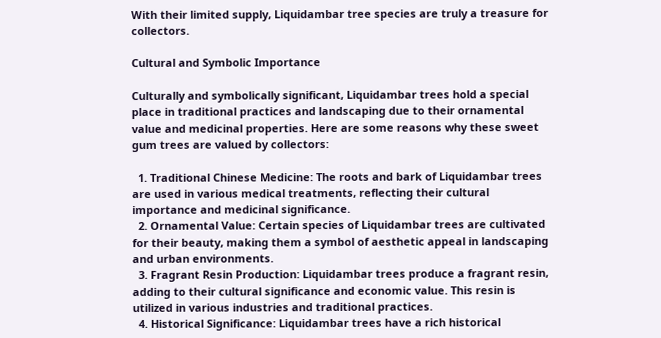With their limited supply, Liquidambar tree species are truly a treasure for collectors.

Cultural and Symbolic Importance

Culturally and symbolically significant, Liquidambar trees hold a special place in traditional practices and landscaping due to their ornamental value and medicinal properties. Here are some reasons why these sweet gum trees are valued by collectors:

  1. Traditional Chinese Medicine: The roots and bark of Liquidambar trees are used in various medical treatments, reflecting their cultural importance and medicinal significance.
  2. Ornamental Value: Certain species of Liquidambar trees are cultivated for their beauty, making them a symbol of aesthetic appeal in landscaping and urban environments.
  3. Fragrant Resin Production: Liquidambar trees produce a fragrant resin, adding to their cultural significance and economic value. This resin is utilized in various industries and traditional practices.
  4. Historical Significance: Liquidambar trees have a rich historical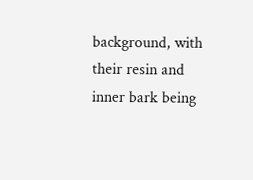background, with their resin and inner bark being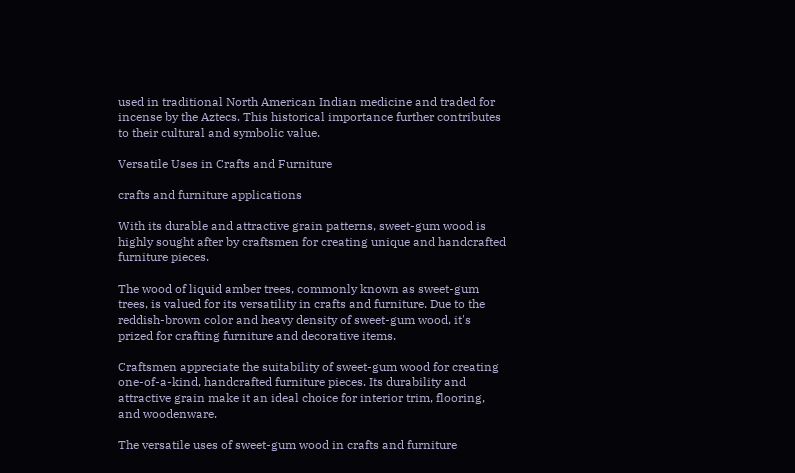used in traditional North American Indian medicine and traded for incense by the Aztecs. This historical importance further contributes to their cultural and symbolic value.

Versatile Uses in Crafts and Furniture

crafts and furniture applications

With its durable and attractive grain patterns, sweet-gum wood is highly sought after by craftsmen for creating unique and handcrafted furniture pieces.

The wood of liquid amber trees, commonly known as sweet-gum trees, is valued for its versatility in crafts and furniture. Due to the reddish-brown color and heavy density of sweet-gum wood, it's prized for crafting furniture and decorative items.

Craftsmen appreciate the suitability of sweet-gum wood for creating one-of-a-kind, handcrafted furniture pieces. Its durability and attractive grain make it an ideal choice for interior trim, flooring, and woodenware.

The versatile uses of sweet-gum wood in crafts and furniture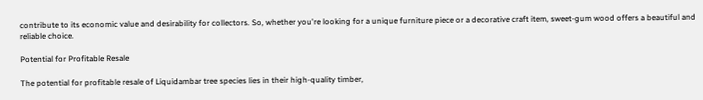contribute to its economic value and desirability for collectors. So, whether you're looking for a unique furniture piece or a decorative craft item, sweet-gum wood offers a beautiful and reliable choice.

Potential for Profitable Resale

The potential for profitable resale of Liquidambar tree species lies in their high-quality timber,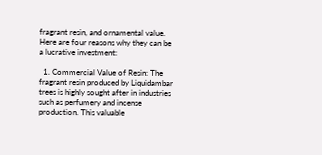fragrant resin, and ornamental value. Here are four reasons why they can be a lucrative investment:

  1. Commercial Value of Resin: The fragrant resin produced by Liquidambar trees is highly sought after in industries such as perfumery and incense production. This valuable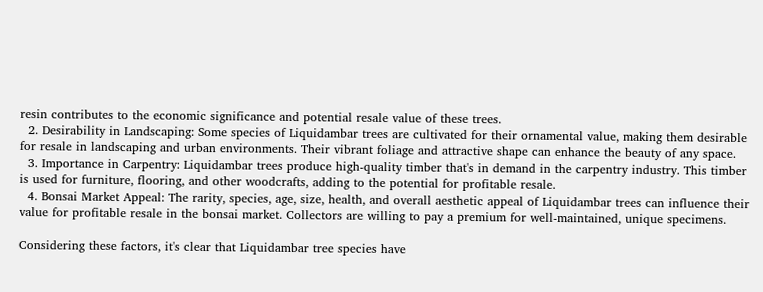resin contributes to the economic significance and potential resale value of these trees.
  2. Desirability in Landscaping: Some species of Liquidambar trees are cultivated for their ornamental value, making them desirable for resale in landscaping and urban environments. Their vibrant foliage and attractive shape can enhance the beauty of any space.
  3. Importance in Carpentry: Liquidambar trees produce high-quality timber that's in demand in the carpentry industry. This timber is used for furniture, flooring, and other woodcrafts, adding to the potential for profitable resale.
  4. Bonsai Market Appeal: The rarity, species, age, size, health, and overall aesthetic appeal of Liquidambar trees can influence their value for profitable resale in the bonsai market. Collectors are willing to pay a premium for well-maintained, unique specimens.

Considering these factors, it's clear that Liquidambar tree species have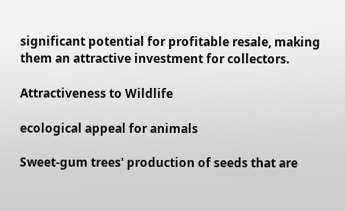significant potential for profitable resale, making them an attractive investment for collectors.

Attractiveness to Wildlife

ecological appeal for animals

Sweet-gum trees' production of seeds that are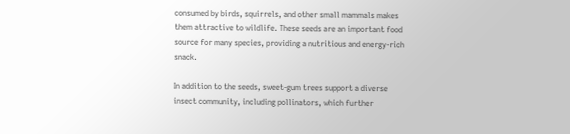consumed by birds, squirrels, and other small mammals makes them attractive to wildlife. These seeds are an important food source for many species, providing a nutritious and energy-rich snack.

In addition to the seeds, sweet-gum trees support a diverse insect community, including pollinators, which further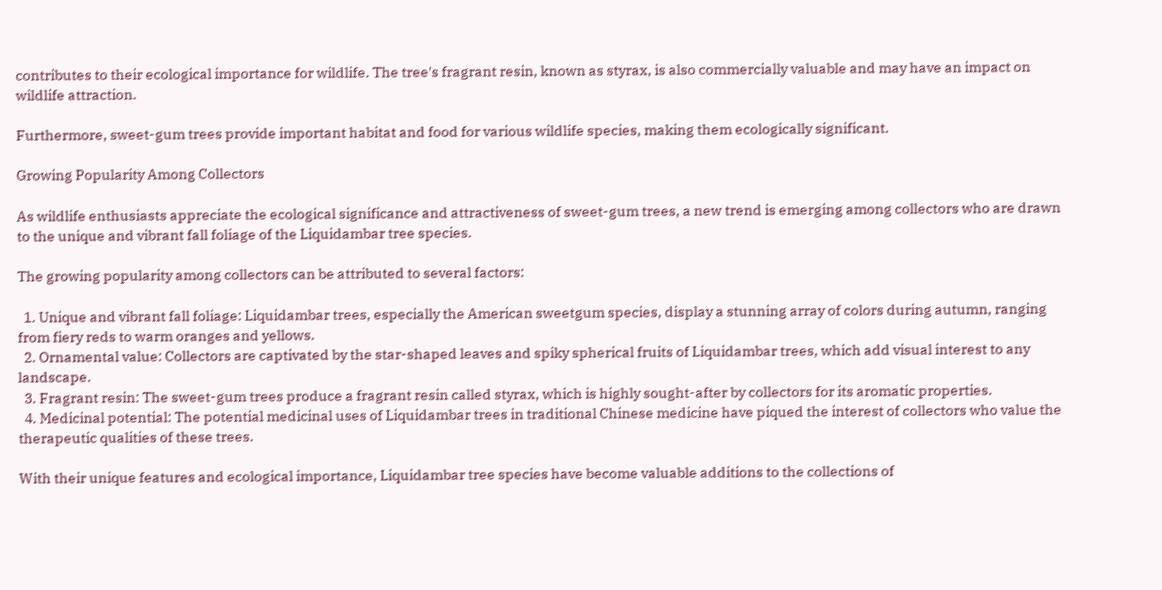contributes to their ecological importance for wildlife. The tree's fragrant resin, known as styrax, is also commercially valuable and may have an impact on wildlife attraction.

Furthermore, sweet-gum trees provide important habitat and food for various wildlife species, making them ecologically significant.

Growing Popularity Among Collectors

As wildlife enthusiasts appreciate the ecological significance and attractiveness of sweet-gum trees, a new trend is emerging among collectors who are drawn to the unique and vibrant fall foliage of the Liquidambar tree species.

The growing popularity among collectors can be attributed to several factors:

  1. Unique and vibrant fall foliage: Liquidambar trees, especially the American sweetgum species, display a stunning array of colors during autumn, ranging from fiery reds to warm oranges and yellows.
  2. Ornamental value: Collectors are captivated by the star-shaped leaves and spiky spherical fruits of Liquidambar trees, which add visual interest to any landscape.
  3. Fragrant resin: The sweet-gum trees produce a fragrant resin called styrax, which is highly sought-after by collectors for its aromatic properties.
  4. Medicinal potential: The potential medicinal uses of Liquidambar trees in traditional Chinese medicine have piqued the interest of collectors who value the therapeutic qualities of these trees.

With their unique features and ecological importance, Liquidambar tree species have become valuable additions to the collections of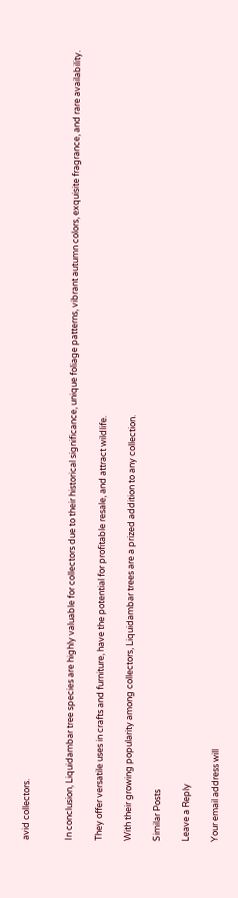avid collectors.


In conclusion, Liquidambar tree species are highly valuable for collectors due to their historical significance, unique foliage patterns, vibrant autumn colors, exquisite fragrance, and rare availability.

They offer versatile uses in crafts and furniture, have the potential for profitable resale, and attract wildlife.

With their growing popularity among collectors, Liquidambar trees are a prized addition to any collection.

Similar Posts

Leave a Reply

Your email address will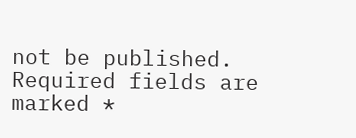not be published. Required fields are marked *